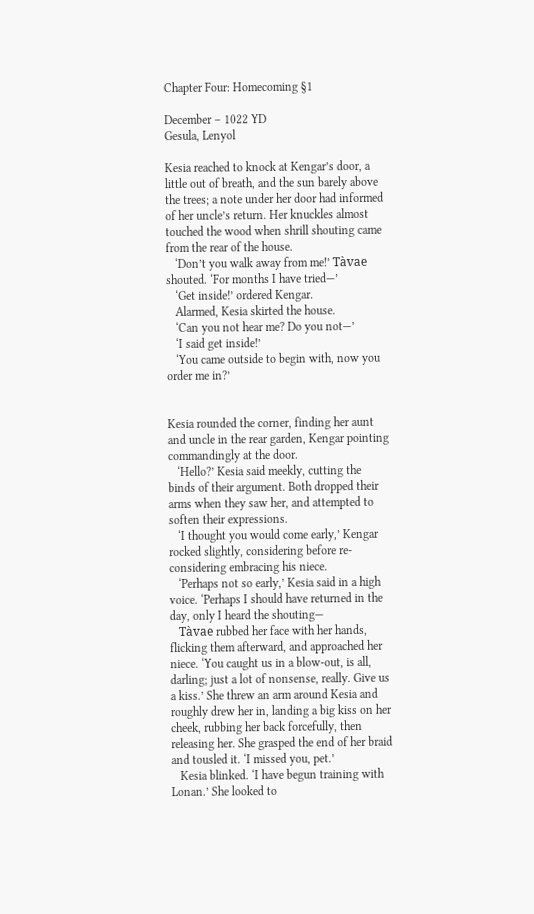Chapter Four: Homecoming §1

December – 1022 YD
Gesula, Lenyol

Kesia reached to knock at Kengar’s door, a little out of breath, and the sun barely above the trees; a note under her door had informed of her uncle’s return. Her knuckles almost touched the wood when shrill shouting came from the rear of the house.
   ‘Don’t you walk away from me!’ Tàvae shouted. ‘For months I have tried—’
   ‘Get inside!’ ordered Kengar.
   Alarmed, Kesia skirted the house.
   ‘Can you not hear me? Do you not—’
   ‘I said get inside!’
   ‘You came outside to begin with, now you order me in?’


Kesia rounded the corner, finding her aunt and uncle in the rear garden, Kengar pointing commandingly at the door.
   ‘Hello?’ Kesia said meekly, cutting the binds of their argument. Both dropped their arms when they saw her, and attempted to soften their expressions.
   ‘I thought you would come early,’ Kengar rocked slightly, considering before re-considering embracing his niece.
   ‘Perhaps not so early,’ Kesia said in a high voice. ‘Perhaps I should have returned in the day, only I heard the shouting—
   Tàvae rubbed her face with her hands, flicking them afterward, and approached her niece. ‘You caught us in a blow-out, is all, darling; just a lot of nonsense, really. Give us a kiss.’ She threw an arm around Kesia and roughly drew her in, landing a big kiss on her cheek, rubbing her back forcefully, then releasing her. She grasped the end of her braid and tousled it. ‘I missed you, pet.’
   Kesia blinked. ‘I have begun training with Lonan.’ She looked to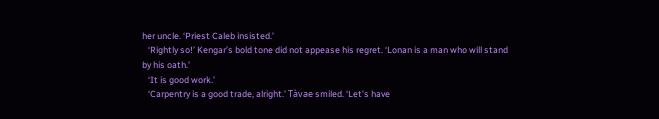her uncle. ‘Priest Caleb insisted.’
   ‘Rightly so!’ Kengar’s bold tone did not appease his regret. ‘Lonan is a man who will stand by his oath.’
   ‘It is good work.’
   ‘Carpentry is a good trade, alright.’ Tàvae smiled. ‘Let’s have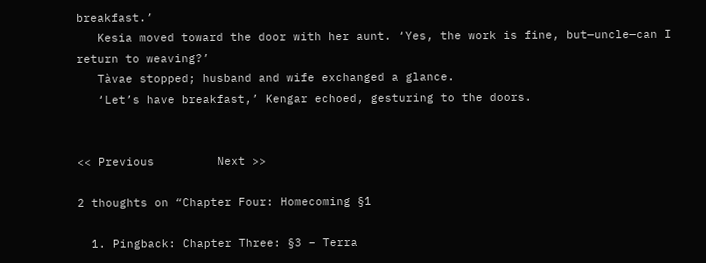breakfast.’
   Kesia moved toward the door with her aunt. ‘Yes, the work is fine, but—uncle—can I return to weaving?’
   Tàvae stopped; husband and wife exchanged a glance.
   ‘Let’s have breakfast,’ Kengar echoed, gesturing to the doors.


<< Previous         Next >>

2 thoughts on “Chapter Four: Homecoming §1

  1. Pingback: Chapter Three: §3 – Terra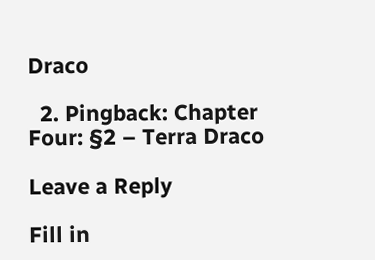Draco

  2. Pingback: Chapter Four: §2 – Terra Draco

Leave a Reply

Fill in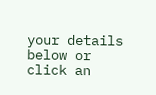your details below or click an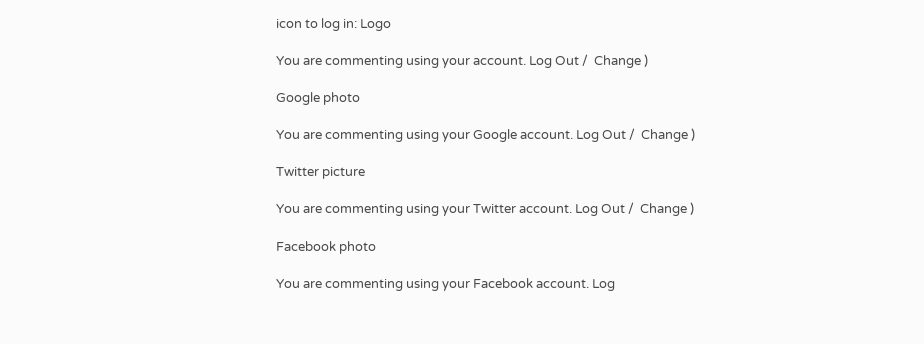icon to log in: Logo

You are commenting using your account. Log Out /  Change )

Google photo

You are commenting using your Google account. Log Out /  Change )

Twitter picture

You are commenting using your Twitter account. Log Out /  Change )

Facebook photo

You are commenting using your Facebook account. Log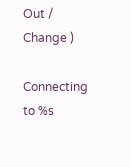Out /  Change )

Connecting to %s